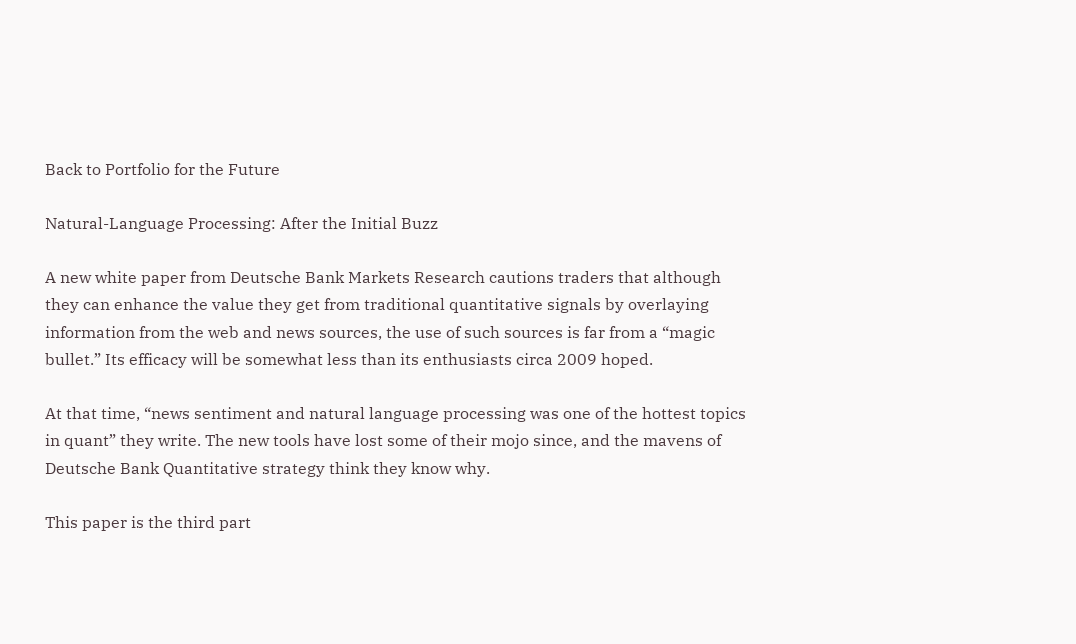Back to Portfolio for the Future

Natural-Language Processing: After the Initial Buzz

A new white paper from Deutsche Bank Markets Research cautions traders that although they can enhance the value they get from traditional quantitative signals by overlaying information from the web and news sources, the use of such sources is far from a “magic bullet.” Its efficacy will be somewhat less than its enthusiasts circa 2009 hoped.

At that time, “news sentiment and natural language processing was one of the hottest topics in quant” they write. The new tools have lost some of their mojo since, and the mavens of Deutsche Bank Quantitative strategy think they know why.

This paper is the third part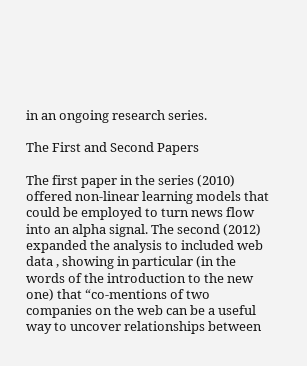in an ongoing research series.

The First and Second Papers

The first paper in the series (2010) offered non-linear learning models that could be employed to turn news flow into an alpha signal. The second (2012) expanded the analysis to included web data , showing in particular (in the words of the introduction to the new one) that “co-mentions of two companies on the web can be a useful way to uncover relationships between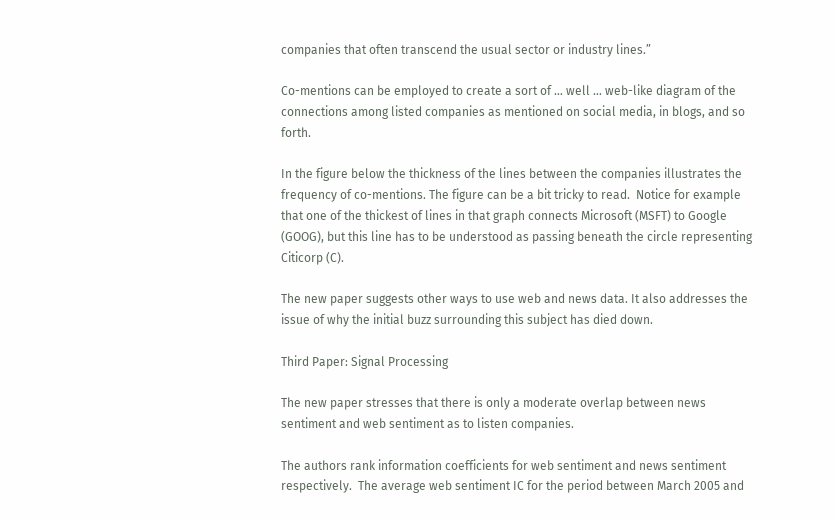companies that often transcend the usual sector or industry lines.”

Co-mentions can be employed to create a sort of … well … web-like diagram of the connections among listed companies as mentioned on social media, in blogs, and so forth.

In the figure below the thickness of the lines between the companies illustrates the frequency of co-mentions. The figure can be a bit tricky to read.  Notice for example that one of the thickest of lines in that graph connects Microsoft (MSFT) to Google (GOOG), but this line has to be understood as passing beneath the circle representing Citicorp (C).

The new paper suggests other ways to use web and news data. It also addresses the issue of why the initial buzz surrounding this subject has died down.

Third Paper: Signal Processing

The new paper stresses that there is only a moderate overlap between news sentiment and web sentiment as to listen companies.

The authors rank information coefficients for web sentiment and news sentiment respectively.  The average web sentiment IC for the period between March 2005 and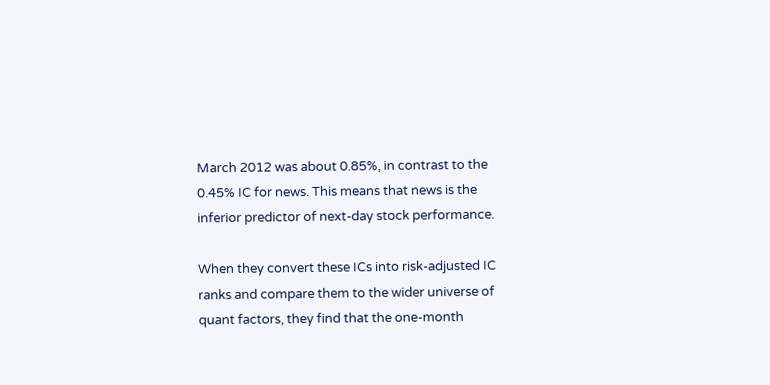March 2012 was about 0.85%, in contrast to the 0.45% IC for news. This means that news is the inferior predictor of next-day stock performance.

When they convert these ICs into risk-adjusted IC ranks and compare them to the wider universe of quant factors, they find that the one-month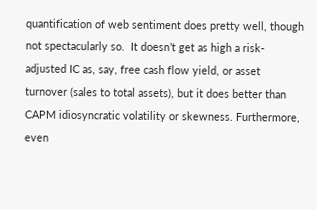quantification of web sentiment does pretty well, though not spectacularly so.  It doesn’t get as high a risk-adjusted IC as, say, free cash flow yield, or asset turnover (sales to total assets), but it does better than CAPM idiosyncratic volatility or skewness. Furthermore, even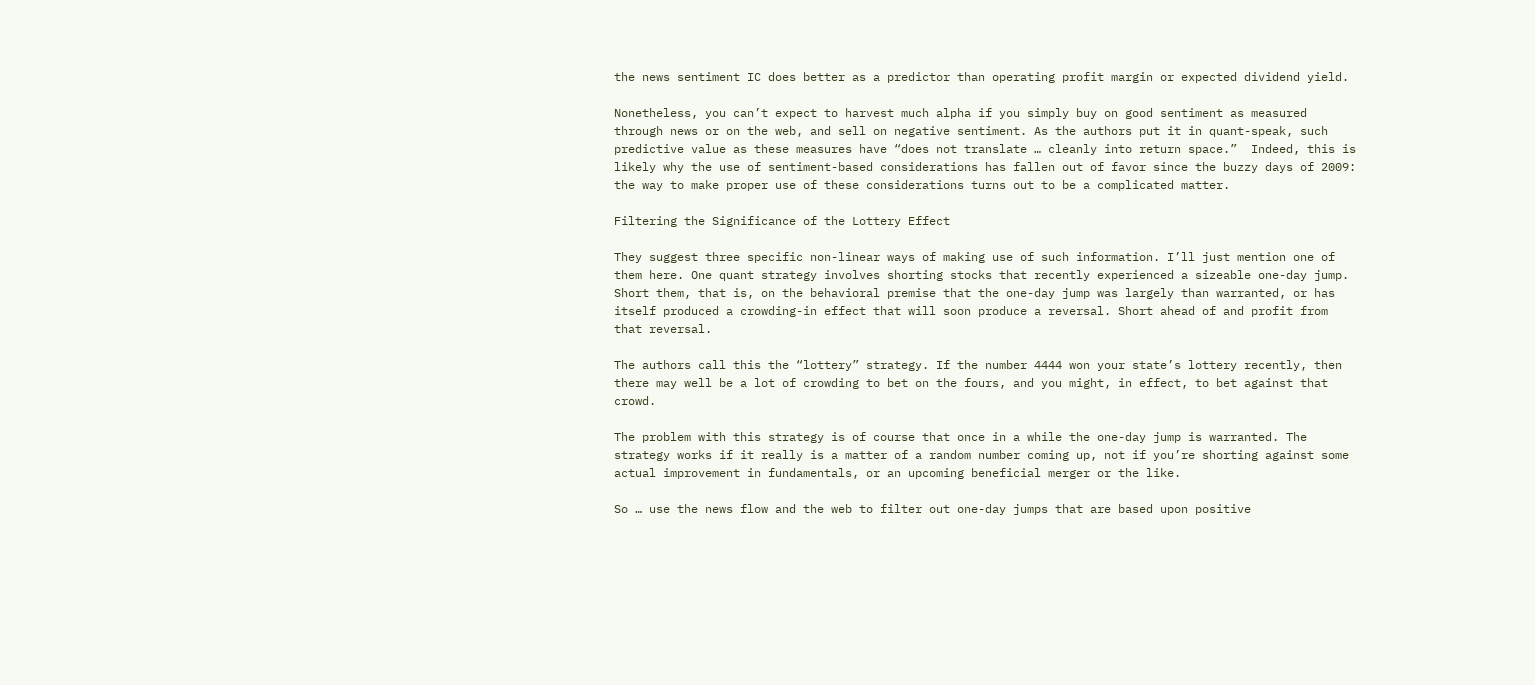the news sentiment IC does better as a predictor than operating profit margin or expected dividend yield.

Nonetheless, you can’t expect to harvest much alpha if you simply buy on good sentiment as measured through news or on the web, and sell on negative sentiment. As the authors put it in quant-speak, such predictive value as these measures have “does not translate … cleanly into return space.”  Indeed, this is likely why the use of sentiment-based considerations has fallen out of favor since the buzzy days of 2009: the way to make proper use of these considerations turns out to be a complicated matter.

Filtering the Significance of the Lottery Effect

They suggest three specific non-linear ways of making use of such information. I’ll just mention one of them here. One quant strategy involves shorting stocks that recently experienced a sizeable one-day jump. Short them, that is, on the behavioral premise that the one-day jump was largely than warranted, or has itself produced a crowding-in effect that will soon produce a reversal. Short ahead of and profit from that reversal.

The authors call this the “lottery” strategy. If the number 4444 won your state’s lottery recently, then there may well be a lot of crowding to bet on the fours, and you might, in effect, to bet against that crowd.

The problem with this strategy is of course that once in a while the one-day jump is warranted. The strategy works if it really is a matter of a random number coming up, not if you’re shorting against some actual improvement in fundamentals, or an upcoming beneficial merger or the like.

So … use the news flow and the web to filter out one-day jumps that are based upon positive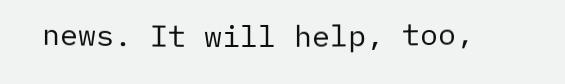news. It will help, too,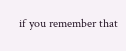if you remember that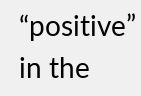“positive” in the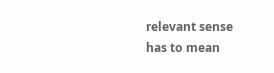relevant sense has to mean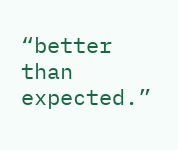“better than expected.”